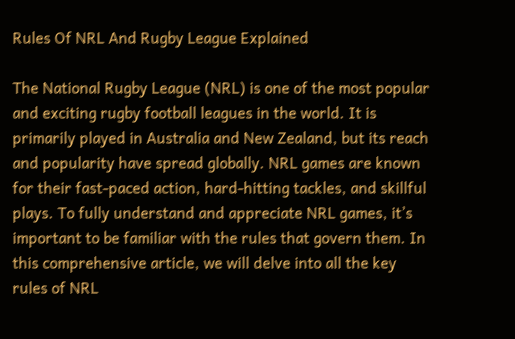Rules Of NRL And Rugby League Explained

The National Rugby League (NRL) is one of the most popular and exciting rugby football leagues in the world. It is primarily played in Australia and New Zealand, but its reach and popularity have spread globally. NRL games are known for their fast-paced action, hard-hitting tackles, and skillful plays. To fully understand and appreciate NRL games, it’s important to be familiar with the rules that govern them. In this comprehensive article, we will delve into all the key rules of NRL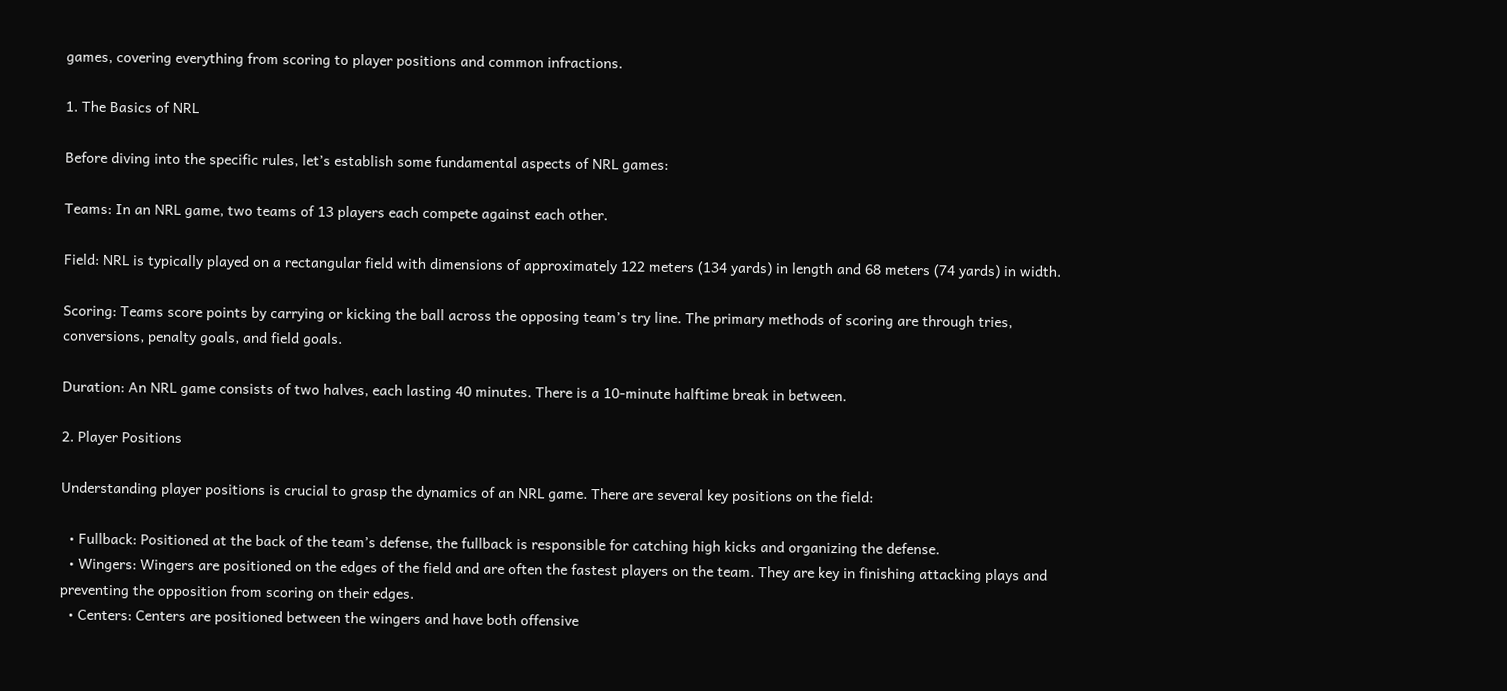games, covering everything from scoring to player positions and common infractions.

1. The Basics of NRL

Before diving into the specific rules, let’s establish some fundamental aspects of NRL games:

Teams: In an NRL game, two teams of 13 players each compete against each other.

Field: NRL is typically played on a rectangular field with dimensions of approximately 122 meters (134 yards) in length and 68 meters (74 yards) in width.

Scoring: Teams score points by carrying or kicking the ball across the opposing team’s try line. The primary methods of scoring are through tries, conversions, penalty goals, and field goals.

Duration: An NRL game consists of two halves, each lasting 40 minutes. There is a 10-minute halftime break in between.

2. Player Positions

Understanding player positions is crucial to grasp the dynamics of an NRL game. There are several key positions on the field:

  • Fullback: Positioned at the back of the team’s defense, the fullback is responsible for catching high kicks and organizing the defense.
  • Wingers: Wingers are positioned on the edges of the field and are often the fastest players on the team. They are key in finishing attacking plays and preventing the opposition from scoring on their edges.
  • Centers: Centers are positioned between the wingers and have both offensive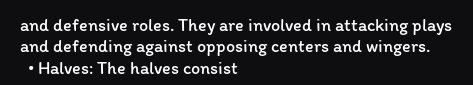and defensive roles. They are involved in attacking plays and defending against opposing centers and wingers.
  • Halves: The halves consist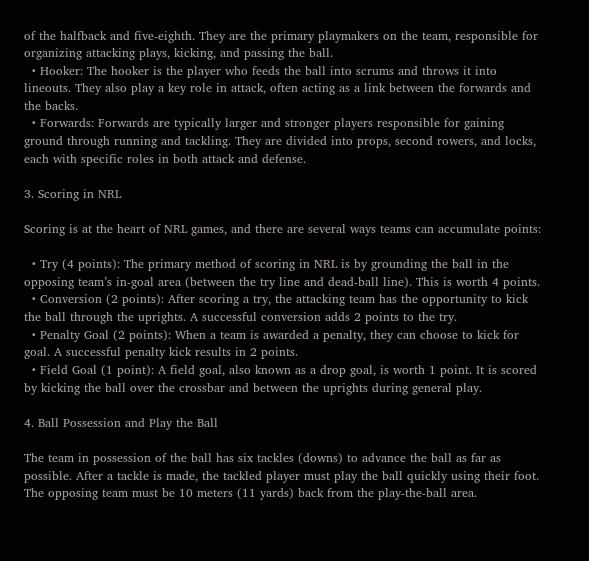of the halfback and five-eighth. They are the primary playmakers on the team, responsible for organizing attacking plays, kicking, and passing the ball.
  • Hooker: The hooker is the player who feeds the ball into scrums and throws it into lineouts. They also play a key role in attack, often acting as a link between the forwards and the backs.
  • Forwards: Forwards are typically larger and stronger players responsible for gaining ground through running and tackling. They are divided into props, second rowers, and locks, each with specific roles in both attack and defense.

3. Scoring in NRL

Scoring is at the heart of NRL games, and there are several ways teams can accumulate points:

  • Try (4 points): The primary method of scoring in NRL is by grounding the ball in the opposing team’s in-goal area (between the try line and dead-ball line). This is worth 4 points.
  • Conversion (2 points): After scoring a try, the attacking team has the opportunity to kick the ball through the uprights. A successful conversion adds 2 points to the try.
  • Penalty Goal (2 points): When a team is awarded a penalty, they can choose to kick for goal. A successful penalty kick results in 2 points.
  • Field Goal (1 point): A field goal, also known as a drop goal, is worth 1 point. It is scored by kicking the ball over the crossbar and between the uprights during general play.

4. Ball Possession and Play the Ball

The team in possession of the ball has six tackles (downs) to advance the ball as far as possible. After a tackle is made, the tackled player must play the ball quickly using their foot. The opposing team must be 10 meters (11 yards) back from the play-the-ball area.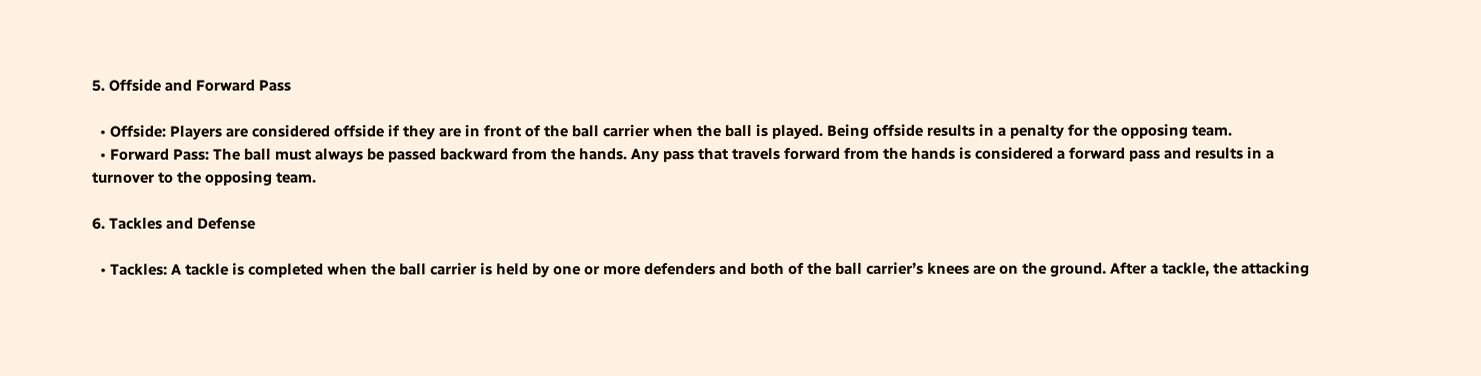5. Offside and Forward Pass

  • Offside: Players are considered offside if they are in front of the ball carrier when the ball is played. Being offside results in a penalty for the opposing team.
  • Forward Pass: The ball must always be passed backward from the hands. Any pass that travels forward from the hands is considered a forward pass and results in a turnover to the opposing team.

6. Tackles and Defense

  • Tackles: A tackle is completed when the ball carrier is held by one or more defenders and both of the ball carrier’s knees are on the ground. After a tackle, the attacking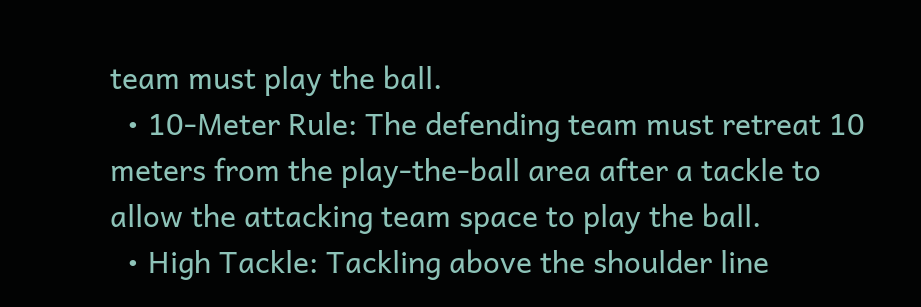team must play the ball.
  • 10-Meter Rule: The defending team must retreat 10 meters from the play-the-ball area after a tackle to allow the attacking team space to play the ball.
  • High Tackle: Tackling above the shoulder line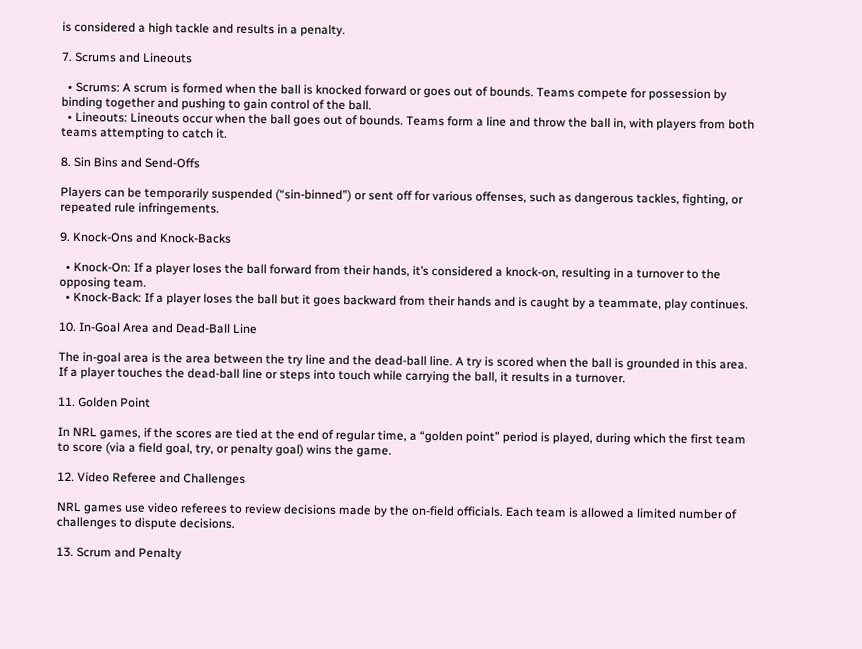is considered a high tackle and results in a penalty.

7. Scrums and Lineouts

  • Scrums: A scrum is formed when the ball is knocked forward or goes out of bounds. Teams compete for possession by binding together and pushing to gain control of the ball.
  • Lineouts: Lineouts occur when the ball goes out of bounds. Teams form a line and throw the ball in, with players from both teams attempting to catch it.

8. Sin Bins and Send-Offs

Players can be temporarily suspended (“sin-binned”) or sent off for various offenses, such as dangerous tackles, fighting, or repeated rule infringements.

9. Knock-Ons and Knock-Backs

  • Knock-On: If a player loses the ball forward from their hands, it’s considered a knock-on, resulting in a turnover to the opposing team.
  • Knock-Back: If a player loses the ball but it goes backward from their hands and is caught by a teammate, play continues.

10. In-Goal Area and Dead-Ball Line

The in-goal area is the area between the try line and the dead-ball line. A try is scored when the ball is grounded in this area. If a player touches the dead-ball line or steps into touch while carrying the ball, it results in a turnover.

11. Golden Point

In NRL games, if the scores are tied at the end of regular time, a “golden point” period is played, during which the first team to score (via a field goal, try, or penalty goal) wins the game.

12. Video Referee and Challenges

NRL games use video referees to review decisions made by the on-field officials. Each team is allowed a limited number of challenges to dispute decisions.

13. Scrum and Penalty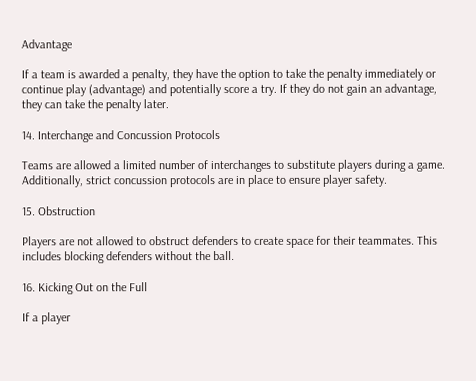Advantage

If a team is awarded a penalty, they have the option to take the penalty immediately or continue play (advantage) and potentially score a try. If they do not gain an advantage, they can take the penalty later.

14. Interchange and Concussion Protocols

Teams are allowed a limited number of interchanges to substitute players during a game. Additionally, strict concussion protocols are in place to ensure player safety.

15. Obstruction

Players are not allowed to obstruct defenders to create space for their teammates. This includes blocking defenders without the ball.

16. Kicking Out on the Full

If a player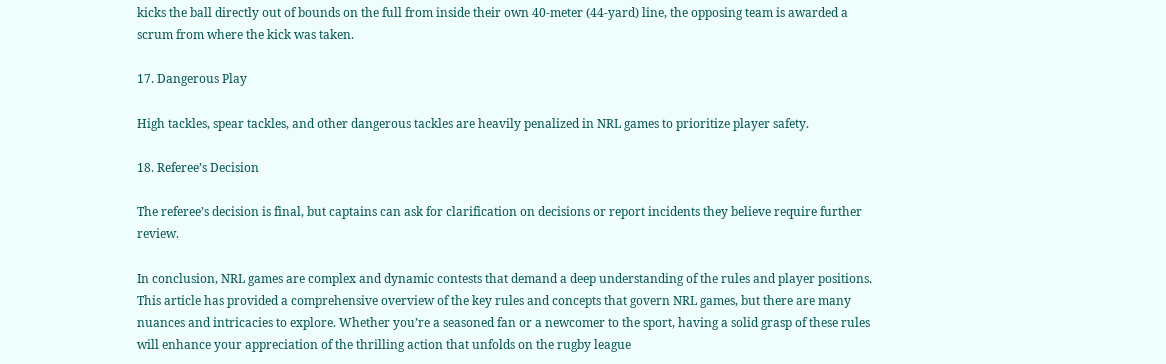kicks the ball directly out of bounds on the full from inside their own 40-meter (44-yard) line, the opposing team is awarded a scrum from where the kick was taken.

17. Dangerous Play

High tackles, spear tackles, and other dangerous tackles are heavily penalized in NRL games to prioritize player safety.

18. Referee’s Decision

The referee’s decision is final, but captains can ask for clarification on decisions or report incidents they believe require further review.

In conclusion, NRL games are complex and dynamic contests that demand a deep understanding of the rules and player positions. This article has provided a comprehensive overview of the key rules and concepts that govern NRL games, but there are many nuances and intricacies to explore. Whether you’re a seasoned fan or a newcomer to the sport, having a solid grasp of these rules will enhance your appreciation of the thrilling action that unfolds on the rugby league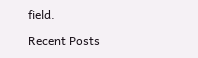field.

Recent Posts